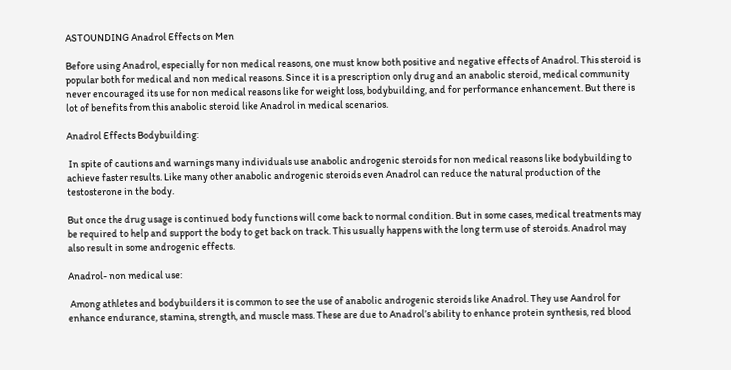ASTOUNDING Anadrol Effects on Men

Before using Anadrol, especially for non medical reasons, one must know both positive and negative effects of Anadrol. This steroid is popular both for medical and non medical reasons. Since it is a prescription only drug and an anabolic steroid, medical community never encouraged its use for non medical reasons like for weight loss, bodybuilding, and for performance enhancement. But there is lot of benefits from this anabolic steroid like Anadrol in medical scenarios.

Anadrol Effects Bodybuilding:

 In spite of cautions and warnings many individuals use anabolic androgenic steroids for non medical reasons like bodybuilding to achieve faster results. Like many other anabolic androgenic steroids even Anadrol can reduce the natural production of the testosterone in the body.

But once the drug usage is continued body functions will come back to normal condition. But in some cases, medical treatments may be required to help and support the body to get back on track. This usually happens with the long term use of steroids. Anadrol may also result in some androgenic effects.

Anadrol- non medical use:

 Among athletes and bodybuilders it is common to see the use of anabolic androgenic steroids like Anadrol. They use Aandrol for enhance endurance, stamina, strength, and muscle mass. These are due to Anadrol’s ability to enhance protein synthesis, red blood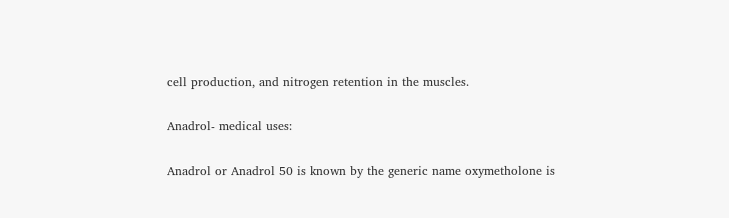cell production, and nitrogen retention in the muscles.

Anadrol- medical uses:

Anadrol or Anadrol 50 is known by the generic name oxymetholone is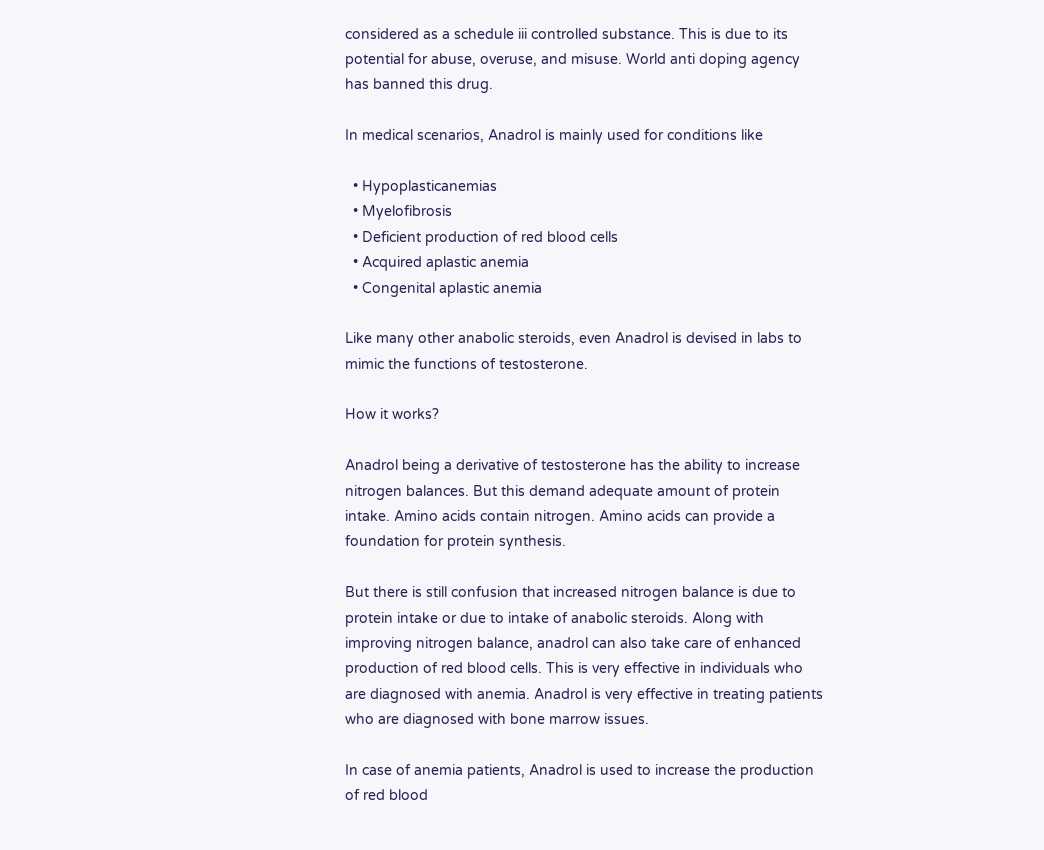considered as a schedule iii controlled substance. This is due to its potential for abuse, overuse, and misuse. World anti doping agency has banned this drug.

In medical scenarios, Anadrol is mainly used for conditions like

  • Hypoplasticanemias
  • Myelofibrosis
  • Deficient production of red blood cells
  • Acquired aplastic anemia
  • Congenital aplastic anemia

Like many other anabolic steroids, even Anadrol is devised in labs to mimic the functions of testosterone.

How it works?

Anadrol being a derivative of testosterone has the ability to increase nitrogen balances. But this demand adequate amount of protein intake. Amino acids contain nitrogen. Amino acids can provide a foundation for protein synthesis.

But there is still confusion that increased nitrogen balance is due to protein intake or due to intake of anabolic steroids. Along with improving nitrogen balance, anadrol can also take care of enhanced production of red blood cells. This is very effective in individuals who are diagnosed with anemia. Anadrol is very effective in treating patients who are diagnosed with bone marrow issues.

In case of anemia patients, Anadrol is used to increase the production of red blood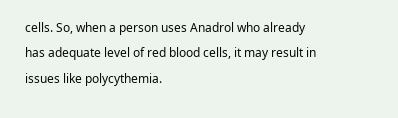cells. So, when a person uses Anadrol who already has adequate level of red blood cells, it may result in issues like polycythemia.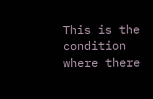This is the condition where there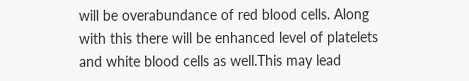will be overabundance of red blood cells. Along with this there will be enhanced level of platelets and white blood cells as well.This may lead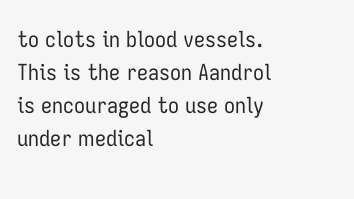to clots in blood vessels. This is the reason Aandrol is encouraged to use only under medical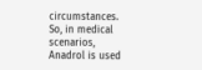circumstances. So, in medical scenarios, Anadrol is used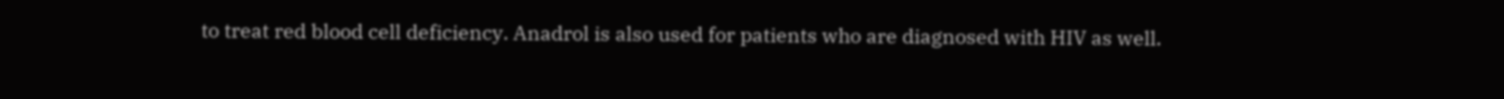to treat red blood cell deficiency. Anadrol is also used for patients who are diagnosed with HIV as well.